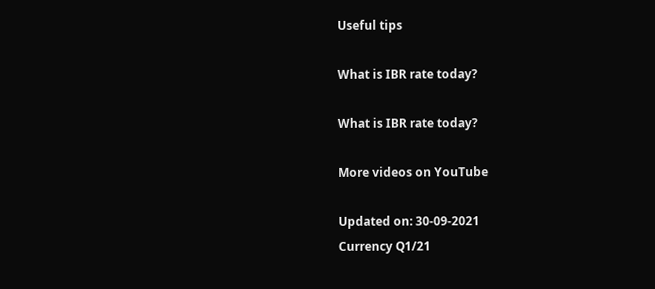Useful tips

What is IBR rate today?

What is IBR rate today?

More videos on YouTube

Updated on: 30-09-2021
Currency Q1/21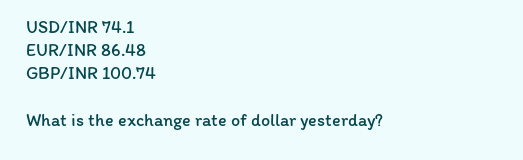USD/INR 74.1
EUR/INR 86.48
GBP/INR 100.74

What is the exchange rate of dollar yesterday?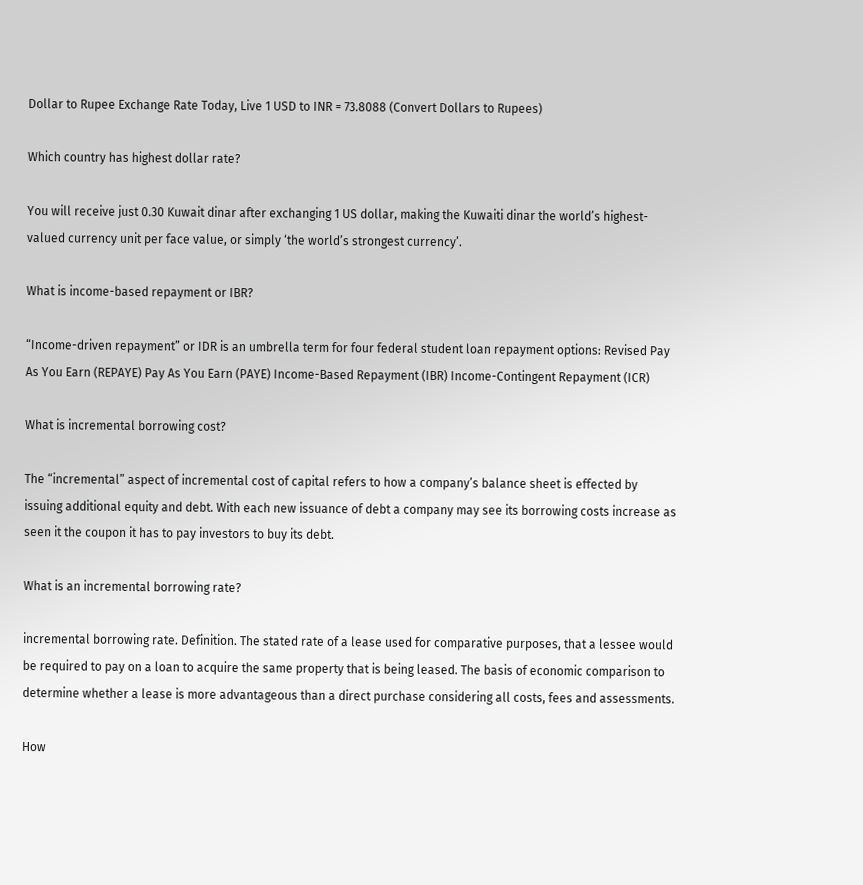Dollar to Rupee Exchange Rate Today, Live 1 USD to INR = 73.8088 (Convert Dollars to Rupees)

Which country has highest dollar rate?

You will receive just 0.30 Kuwait dinar after exchanging 1 US dollar, making the Kuwaiti dinar the world’s highest-valued currency unit per face value, or simply ‘the world’s strongest currency’.

What is income-based repayment or IBR?

“Income-driven repayment” or IDR is an umbrella term for four federal student loan repayment options: Revised Pay As You Earn (REPAYE) Pay As You Earn (PAYE) Income-Based Repayment (IBR) Income-Contingent Repayment (ICR)

What is incremental borrowing cost?

The “incremental” aspect of incremental cost of capital refers to how a company’s balance sheet is effected by issuing additional equity and debt. With each new issuance of debt a company may see its borrowing costs increase as seen it the coupon it has to pay investors to buy its debt.

What is an incremental borrowing rate?

incremental borrowing rate. Definition. The stated rate of a lease used for comparative purposes, that a lessee would be required to pay on a loan to acquire the same property that is being leased. The basis of economic comparison to determine whether a lease is more advantageous than a direct purchase considering all costs, fees and assessments.

How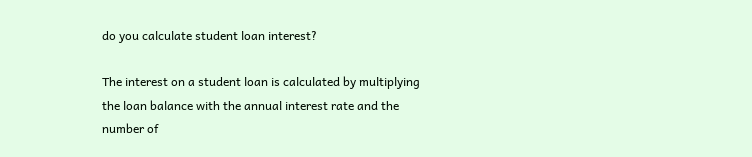do you calculate student loan interest?

The interest on a student loan is calculated by multiplying the loan balance with the annual interest rate and the number of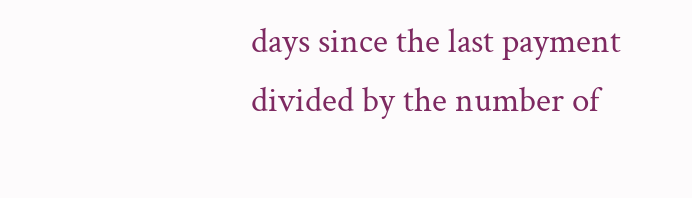days since the last payment divided by the number of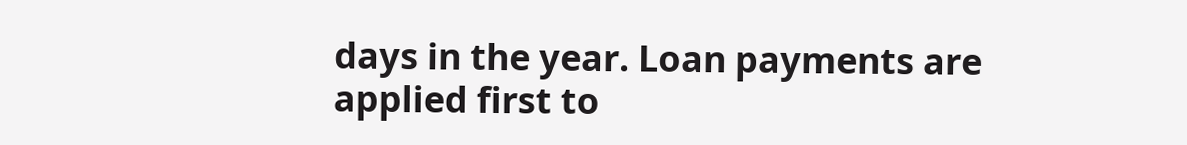days in the year. Loan payments are applied first to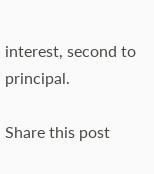interest, second to principal.

Share this post